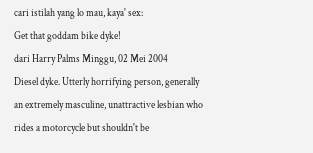cari istilah yang lo mau, kaya' sex:
Get that goddam bike dyke!
dari Harry Palms Minggu, 02 Mei 2004
Diesel dyke. Utterly horrifying person, generally an extremely masculine, unattractive lesbian who rides a motorcycle but shouldn't be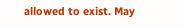allowed to exist. May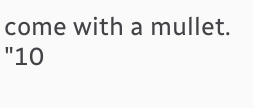come with a mullet.
"10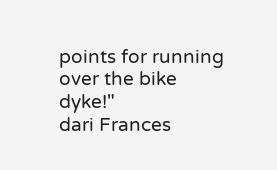points for running over the bike dyke!"
dari Frances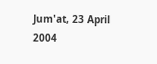Jum'at, 23 April 2004